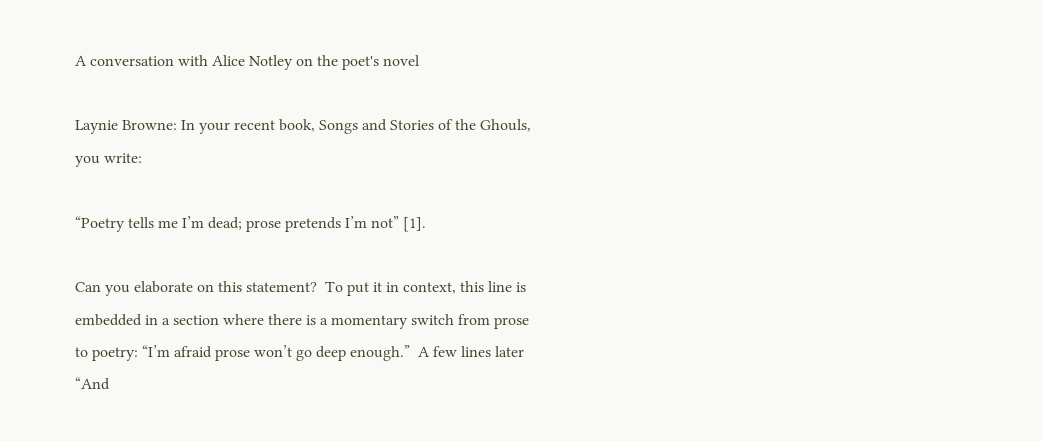A conversation with Alice Notley on the poet's novel

Laynie Browne: In your recent book, Songs and Stories of the Ghouls, you write:

“Poetry tells me I’m dead; prose pretends I’m not” [1].

Can you elaborate on this statement?  To put it in context, this line is embedded in a section where there is a momentary switch from prose to poetry: “I’m afraid prose won’t go deep enough.”  A few lines later “And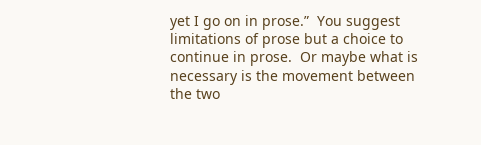yet I go on in prose.”  You suggest limitations of prose but a choice to continue in prose.  Or maybe what is necessary is the movement between the two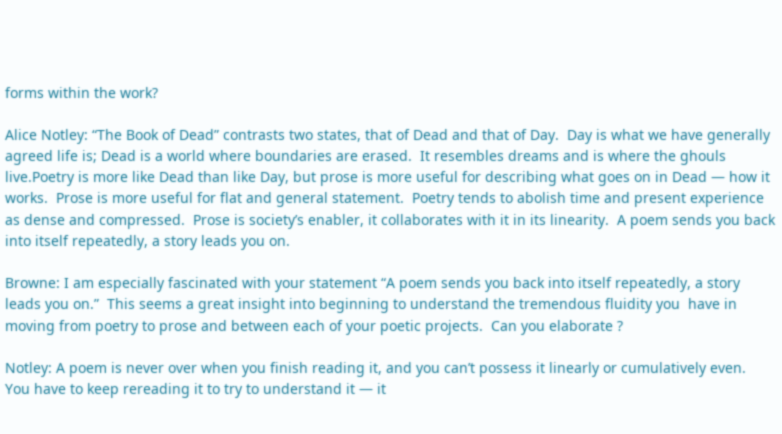forms within the work?

Alice Notley: “The Book of Dead” contrasts two states, that of Dead and that of Day.  Day is what we have generally agreed life is; Dead is a world where boundaries are erased.  It resembles dreams and is where the ghouls live.Poetry is more like Dead than like Day, but prose is more useful for describing what goes on in Dead — how it works.  Prose is more useful for flat and general statement.  Poetry tends to abolish time and present experience as dense and compressed.  Prose is society’s enabler, it collaborates with it in its linearity.  A poem sends you back into itself repeatedly, a story leads you on.

Browne: I am especially fascinated with your statement “A poem sends you back into itself repeatedly, a story leads you on.”  This seems a great insight into beginning to understand the tremendous fluidity you  have in moving from poetry to prose and between each of your poetic projects.  Can you elaborate ?

Notley: A poem is never over when you finish reading it, and you can’t possess it linearly or cumulatively even.  You have to keep rereading it to try to understand it — it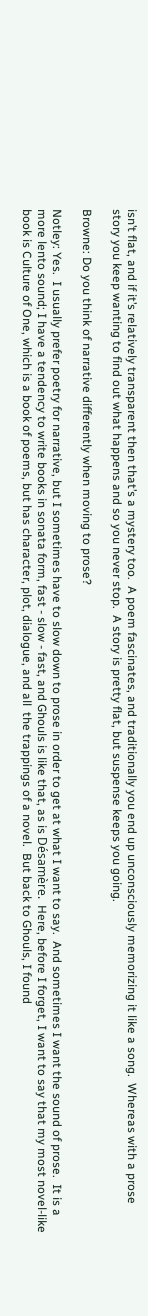isn’t flat, and if it’s relatively transparent then that’s a mystery too.  A poem fascinates, and traditionally you end up unconsciously memorizing it like a song.  Whereas with a prose story you keep wanting to find out what happens and so you never stop.  A story is pretty flat, but suspense keeps you going.

Browne: Do you think of narrative differently when moving to prose?

Notley: Yes.  I usually prefer poetry for narrative, but I sometimes have to slow down to prose in order to get at what I want to say.  And sometimes I want the sound of prose.  It is a more lento sound; I have a tendency to write books in sonata form, fast - slow - fast, and Ghouls is like that, as is Désamère.  Here, before I forget, I want to say that my most novel-like book is Culture of One, which is a book of poems, but has character, plot, dialogue, and all  the trappings of a novel.  But back to Ghouls, I found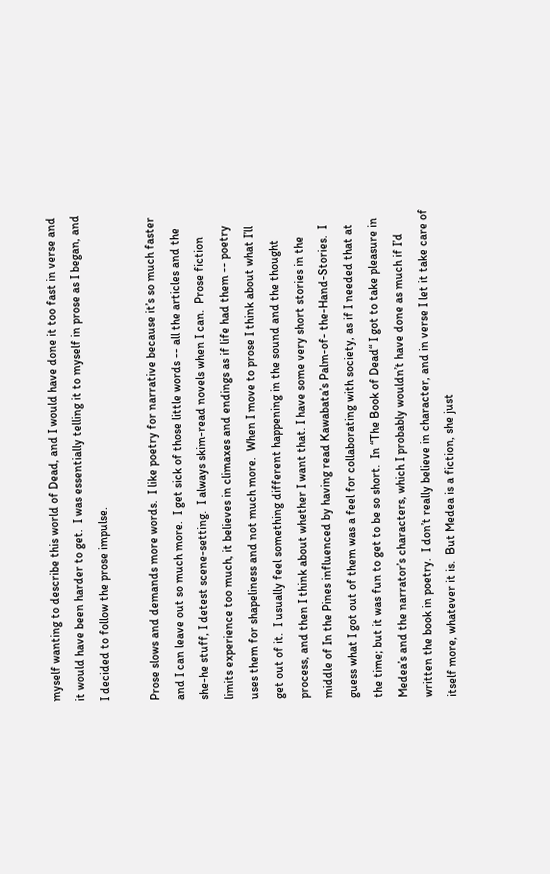myself wanting to describe this world of Dead, and I would have done it too fast in verse and it would have been harder to get.  I was essentially telling it to myself in prose as I began, and I decided to follow the prose impulse.

Prose slows and demands more words.  I like poetry for narrative because it’s so much faster and I can leave out so much more.  I get sick of those little words -- all the articles and the she-he stuff, I detest scene-setting.  I always skim-read novels when I can.  Prose fiction limits experience too much, it believes in climaxes and endings as if life had them -- poetry uses them for shapeliness and not much more.  When I move to prose I think about what I’ll get out of it.  I usually feel something different happening in the sound and the thought process, and then I think about whether I want that. I have some very short stories in the middle of In the Pines influenced by having read Kawabata’s Palm-of- the-Hand-Stories.  I guess what I got out of them was a feel for collaborating with society, as if I needed that at the time; but it was fun to get to be so short.  In “The Book of Dead“ I got to take pleasure in Medea’s and the narrator’s characters, which I probably wouldn’t have done as much if I’d written the book in poetry.  I don’t really believe in character, and in verse I let it take care of itself more, whatever it is.  But Medea is a fiction, she just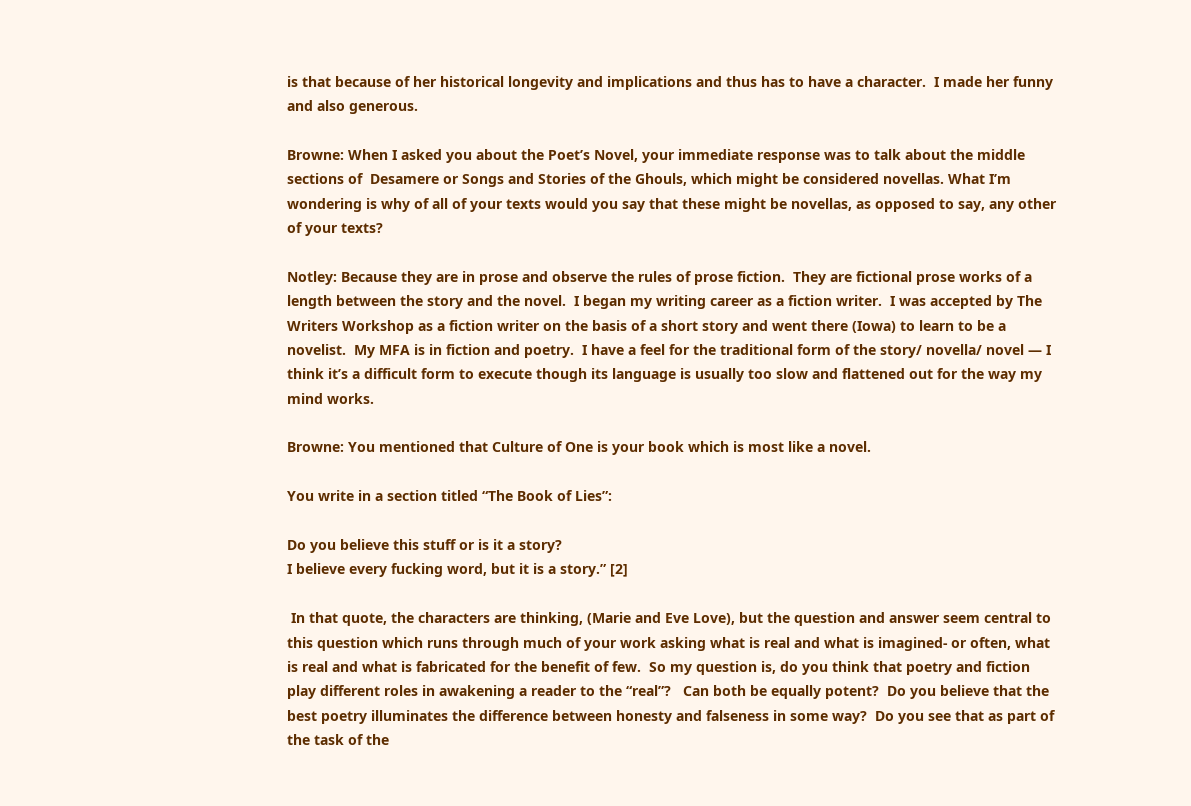is that because of her historical longevity and implications and thus has to have a character.  I made her funny and also generous.

Browne: When I asked you about the Poet’s Novel, your immediate response was to talk about the middle sections of  Desamere or Songs and Stories of the Ghouls, which might be considered novellas. What I’m wondering is why of all of your texts would you say that these might be novellas, as opposed to say, any other of your texts?

Notley: Because they are in prose and observe the rules of prose fiction.  They are fictional prose works of a length between the story and the novel.  I began my writing career as a fiction writer.  I was accepted by The Writers Workshop as a fiction writer on the basis of a short story and went there (Iowa) to learn to be a novelist.  My MFA is in fiction and poetry.  I have a feel for the traditional form of the story/ novella/ novel — I think it’s a difficult form to execute though its language is usually too slow and flattened out for the way my mind works.

Browne: You mentioned that Culture of One is your book which is most like a novel.

You write in a section titled “The Book of Lies”:

Do you believe this stuff or is it a story?
I believe every fucking word, but it is a story.” [2]

 In that quote, the characters are thinking, (Marie and Eve Love), but the question and answer seem central to this question which runs through much of your work asking what is real and what is imagined- or often, what is real and what is fabricated for the benefit of few.  So my question is, do you think that poetry and fiction play different roles in awakening a reader to the “real”?   Can both be equally potent?  Do you believe that the best poetry illuminates the difference between honesty and falseness in some way?  Do you see that as part of the task of the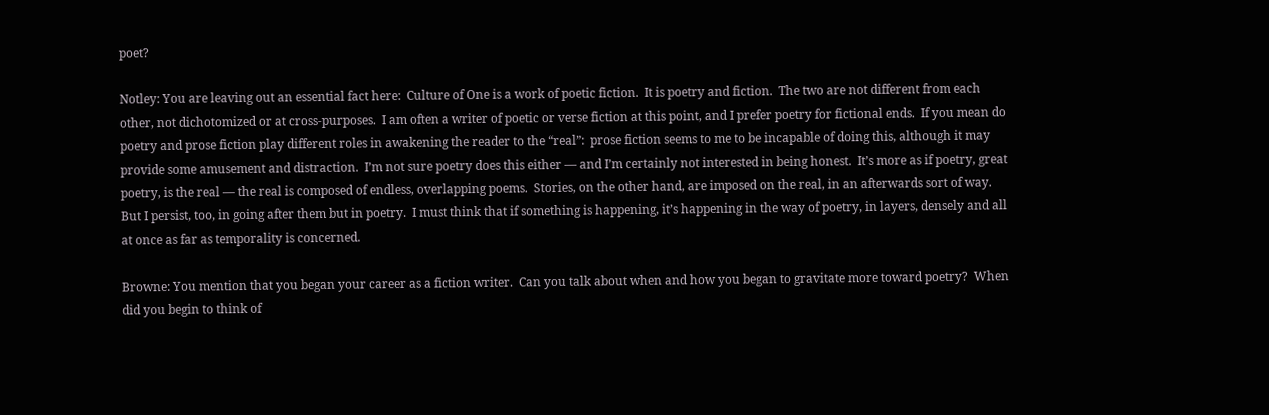poet?

Notley: You are leaving out an essential fact here:  Culture of One is a work of poetic fiction.  It is poetry and fiction.  The two are not different from each other, not dichotomized or at cross-purposes.  I am often a writer of poetic or verse fiction at this point, and I prefer poetry for fictional ends.  If you mean do poetry and prose fiction play different roles in awakening the reader to the “real”:  prose fiction seems to me to be incapable of doing this, although it may provide some amusement and distraction.  I’m not sure poetry does this either — and I’m certainly not interested in being honest.  It’s more as if poetry, great poetry, is the real — the real is composed of endless, overlapping poems.  Stories, on the other hand, are imposed on the real, in an afterwards sort of way.  But I persist, too, in going after them but in poetry.  I must think that if something is happening, it’s happening in the way of poetry, in layers, densely and all at once as far as temporality is concerned.

Browne: You mention that you began your career as a fiction writer.  Can you talk about when and how you began to gravitate more toward poetry?  When did you begin to think of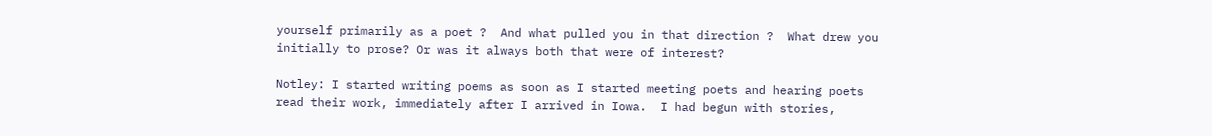yourself primarily as a poet ?  And what pulled you in that direction ?  What drew you initially to prose? Or was it always both that were of interest?

Notley: I started writing poems as soon as I started meeting poets and hearing poets read their work, immediately after I arrived in Iowa.  I had begun with stories,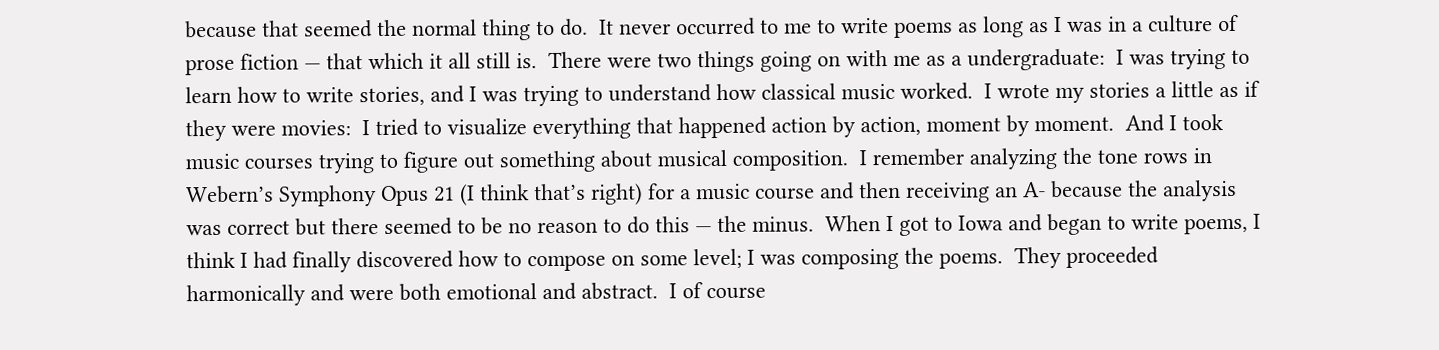because that seemed the normal thing to do.  It never occurred to me to write poems as long as I was in a culture of prose fiction — that which it all still is.  There were two things going on with me as a undergraduate:  I was trying to learn how to write stories, and I was trying to understand how classical music worked.  I wrote my stories a little as if they were movies:  I tried to visualize everything that happened action by action, moment by moment.  And I took music courses trying to figure out something about musical composition.  I remember analyzing the tone rows in Webern’s Symphony Opus 21 (I think that’s right) for a music course and then receiving an A- because the analysis was correct but there seemed to be no reason to do this — the minus.  When I got to Iowa and began to write poems, I think I had finally discovered how to compose on some level; I was composing the poems.  They proceeded harmonically and were both emotional and abstract.  I of course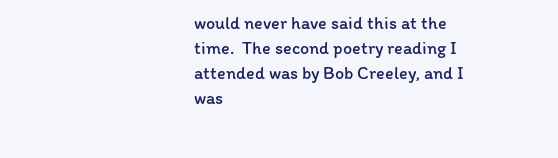would never have said this at the time.  The second poetry reading I attended was by Bob Creeley, and I was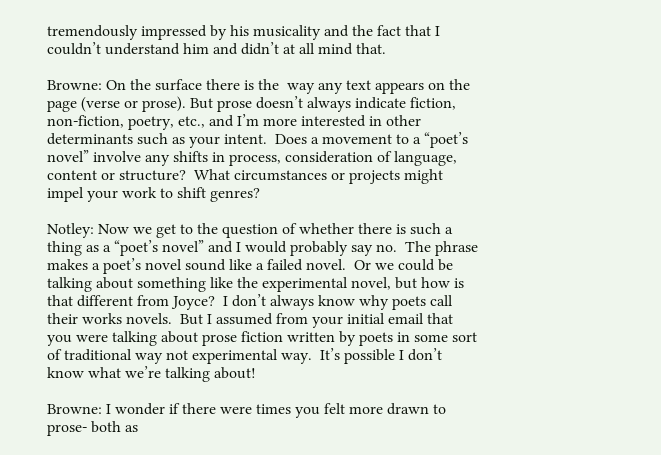tremendously impressed by his musicality and the fact that I couldn’t understand him and didn’t at all mind that.

Browne: On the surface there is the  way any text appears on the page (verse or prose). But prose doesn’t always indicate fiction, non-fiction, poetry, etc., and I’m more interested in other determinants such as your intent.  Does a movement to a “poet’s novel” involve any shifts in process, consideration of language, content or structure?  What circumstances or projects might impel your work to shift genres?

Notley: Now we get to the question of whether there is such a thing as a “poet’s novel” and I would probably say no.  The phrase makes a poet’s novel sound like a failed novel.  Or we could be talking about something like the experimental novel, but how is that different from Joyce?  I don’t always know why poets call their works novels.  But I assumed from your initial email that you were talking about prose fiction written by poets in some sort of traditional way not experimental way.  It’s possible I don’t know what we’re talking about!

Browne: I wonder if there were times you felt more drawn to prose- both as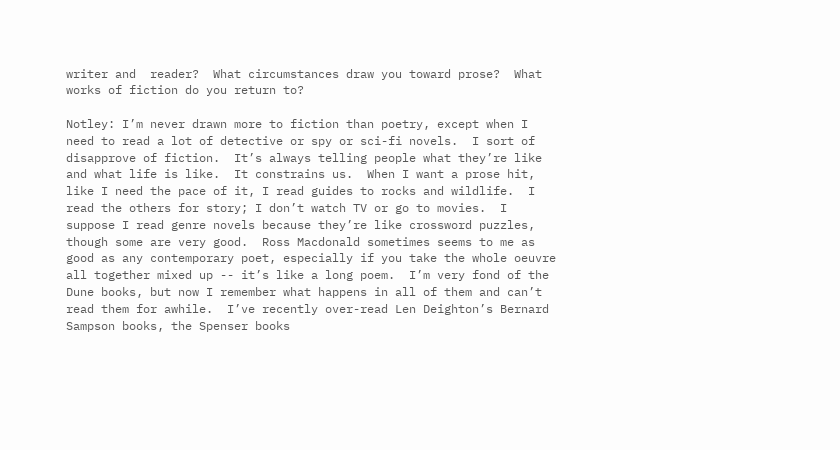writer and  reader?  What circumstances draw you toward prose?  What works of fiction do you return to?

Notley: I’m never drawn more to fiction than poetry, except when I need to read a lot of detective or spy or sci-fi novels.  I sort of disapprove of fiction.  It’s always telling people what they’re like and what life is like.  It constrains us.  When I want a prose hit, like I need the pace of it, I read guides to rocks and wildlife.  I read the others for story; I don’t watch TV or go to movies.  I suppose I read genre novels because they’re like crossword puzzles, though some are very good.  Ross Macdonald sometimes seems to me as good as any contemporary poet, especially if you take the whole oeuvre all together mixed up -- it’s like a long poem.  I’m very fond of the Dune books, but now I remember what happens in all of them and can’t read them for awhile.  I’ve recently over-read Len Deighton’s Bernard Sampson books, the Spenser books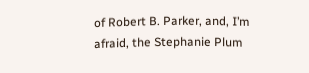of Robert B. Parker, and, I’m afraid, the Stephanie Plum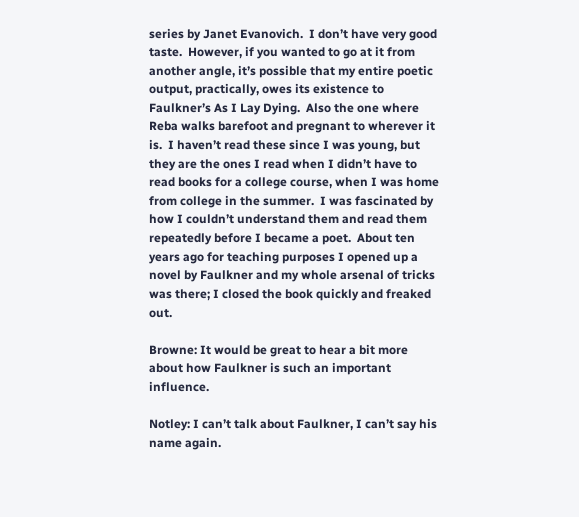series by Janet Evanovich.  I don’t have very good taste.  However, if you wanted to go at it from another angle, it’s possible that my entire poetic output, practically, owes its existence to Faulkner’s As I Lay Dying.  Also the one where Reba walks barefoot and pregnant to wherever it is.  I haven’t read these since I was young, but they are the ones I read when I didn’t have to read books for a college course, when I was home from college in the summer.  I was fascinated by how I couldn’t understand them and read them repeatedly before I became a poet.  About ten years ago for teaching purposes I opened up a novel by Faulkner and my whole arsenal of tricks was there; I closed the book quickly and freaked out.

Browne: It would be great to hear a bit more about how Faulkner is such an important influence.

Notley: I can’t talk about Faulkner, I can’t say his name again.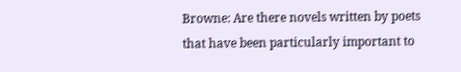Browne: Are there novels written by poets that have been particularly important to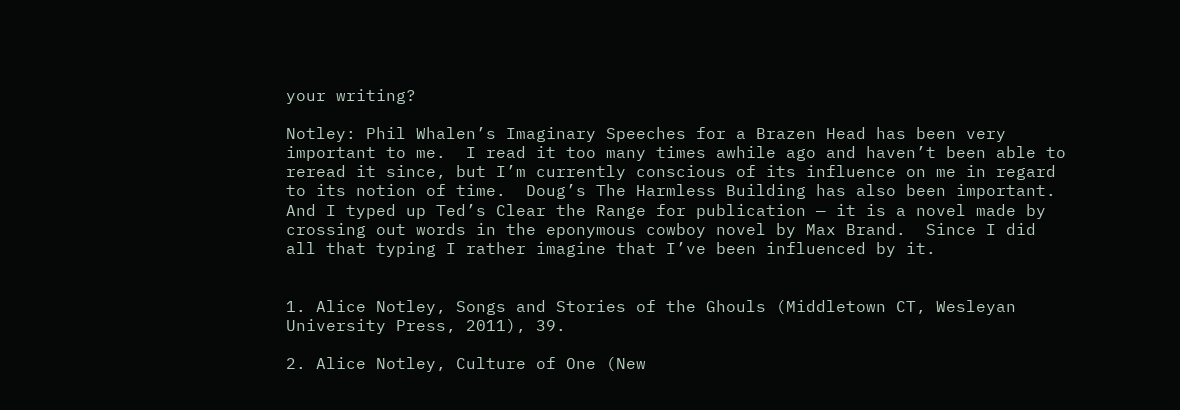your writing?

Notley: Phil Whalen’s Imaginary Speeches for a Brazen Head has been very important to me.  I read it too many times awhile ago and haven’t been able to reread it since, but I’m currently conscious of its influence on me in regard to its notion of time.  Doug’s The Harmless Building has also been important.  And I typed up Ted’s Clear the Range for publication — it is a novel made by crossing out words in the eponymous cowboy novel by Max Brand.  Since I did all that typing I rather imagine that I’ve been influenced by it.


1. Alice Notley, Songs and Stories of the Ghouls (Middletown CT, Wesleyan University Press, 2011), 39.

2. Alice Notley, Culture of One (New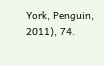York, Penguin, 2011), 74.